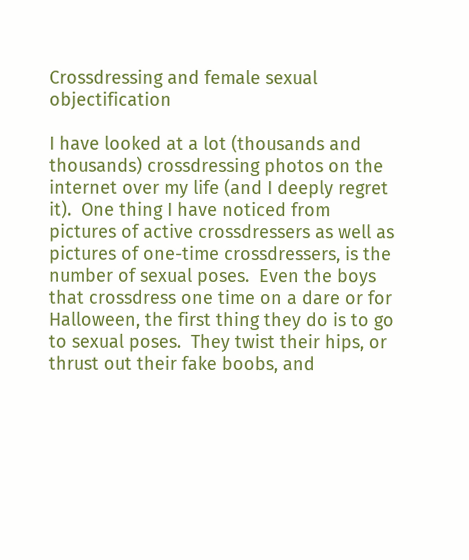Crossdressing and female sexual objectification

I have looked at a lot (thousands and thousands) crossdressing photos on the internet over my life (and I deeply regret it).  One thing I have noticed from pictures of active crossdressers as well as pictures of one-time crossdressers, is the number of sexual poses.  Even the boys that crossdress one time on a dare or for Halloween, the first thing they do is to go to sexual poses.  They twist their hips, or thrust out their fake boobs, and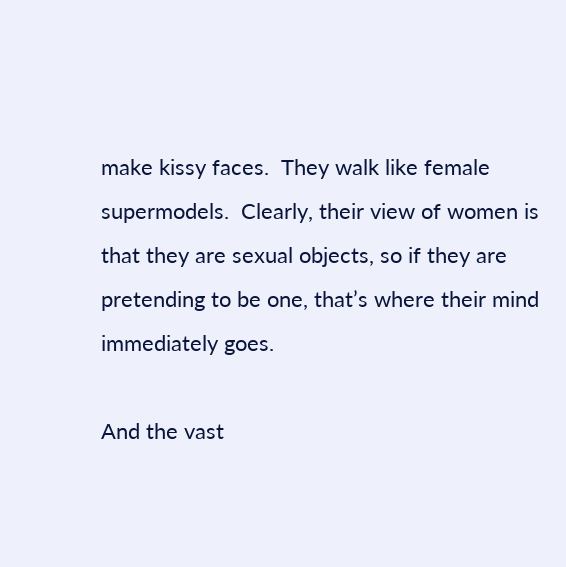make kissy faces.  They walk like female supermodels.  Clearly, their view of women is that they are sexual objects, so if they are pretending to be one, that’s where their mind immediately goes.

And the vast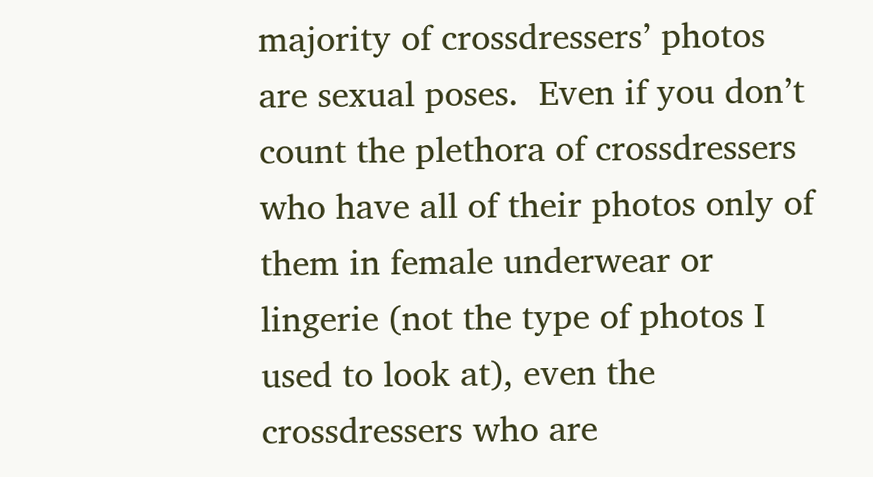majority of crossdressers’ photos are sexual poses.  Even if you don’t count the plethora of crossdressers who have all of their photos only of them in female underwear or lingerie (not the type of photos I used to look at), even the crossdressers who are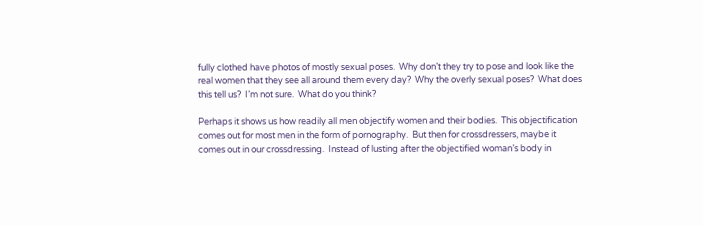fully clothed have photos of mostly sexual poses.  Why don’t they try to pose and look like the real women that they see all around them every day?  Why the overly sexual poses?  What does this tell us?  I’m not sure.  What do you think?

Perhaps it shows us how readily all men objectify women and their bodies.  This objectification comes out for most men in the form of pornography.  But then for crossdressers, maybe it comes out in our crossdressing.  Instead of lusting after the objectified woman’s body in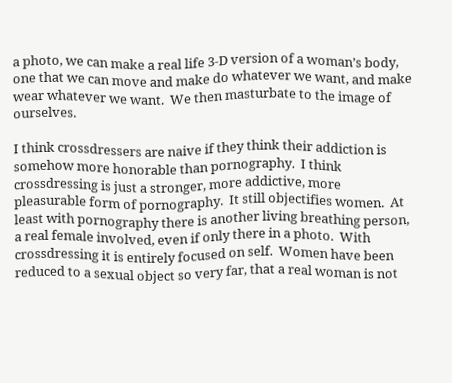a photo, we can make a real life 3-D version of a woman’s body, one that we can move and make do whatever we want, and make wear whatever we want.  We then masturbate to the image of ourselves.

I think crossdressers are naive if they think their addiction is somehow more honorable than pornography.  I think crossdressing is just a stronger, more addictive, more pleasurable form of pornography.  It still objectifies women.  At least with pornography there is another living breathing person, a real female involved, even if only there in a photo.  With crossdressing it is entirely focused on self.  Women have been reduced to a sexual object so very far, that a real woman is not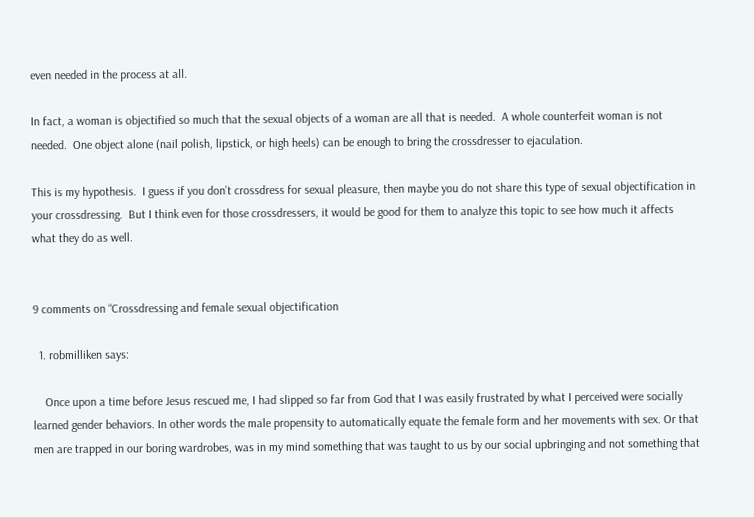even needed in the process at all.

In fact, a woman is objectified so much that the sexual objects of a woman are all that is needed.  A whole counterfeit woman is not needed.  One object alone (nail polish, lipstick, or high heels) can be enough to bring the crossdresser to ejaculation.

This is my hypothesis.  I guess if you don’t crossdress for sexual pleasure, then maybe you do not share this type of sexual objectification in your crossdressing.  But I think even for those crossdressers, it would be good for them to analyze this topic to see how much it affects what they do as well.


9 comments on “Crossdressing and female sexual objectification

  1. robmilliken says:

    Once upon a time before Jesus rescued me, I had slipped so far from God that I was easily frustrated by what I perceived were socially learned gender behaviors. In other words the male propensity to automatically equate the female form and her movements with sex. Or that men are trapped in our boring wardrobes, was in my mind something that was taught to us by our social upbringing and not something that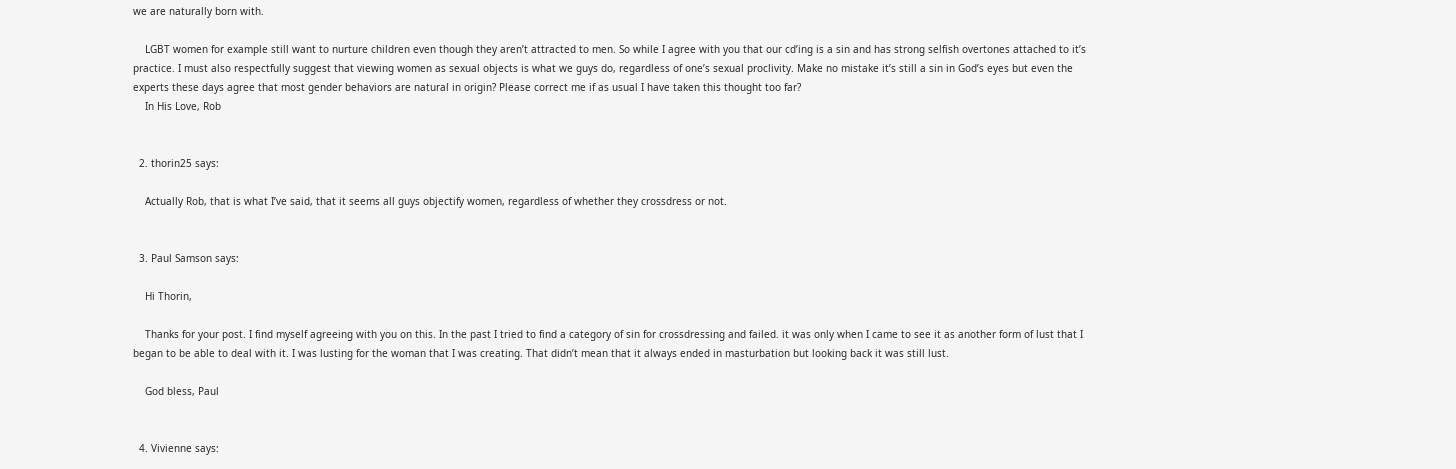we are naturally born with.

    LGBT women for example still want to nurture children even though they aren’t attracted to men. So while I agree with you that our cd’ing is a sin and has strong selfish overtones attached to it’s practice. I must also respectfully suggest that viewing women as sexual objects is what we guys do, regardless of one’s sexual proclivity. Make no mistake it’s still a sin in God’s eyes but even the experts these days agree that most gender behaviors are natural in origin? Please correct me if as usual I have taken this thought too far?
    In His Love, Rob


  2. thorin25 says:

    Actually Rob, that is what I’ve said, that it seems all guys objectify women, regardless of whether they crossdress or not.


  3. Paul Samson says:

    Hi Thorin,

    Thanks for your post. I find myself agreeing with you on this. In the past I tried to find a category of sin for crossdressing and failed. it was only when I came to see it as another form of lust that I began to be able to deal with it. I was lusting for the woman that I was creating. That didn’t mean that it always ended in masturbation but looking back it was still lust.

    God bless, Paul


  4. Vivienne says: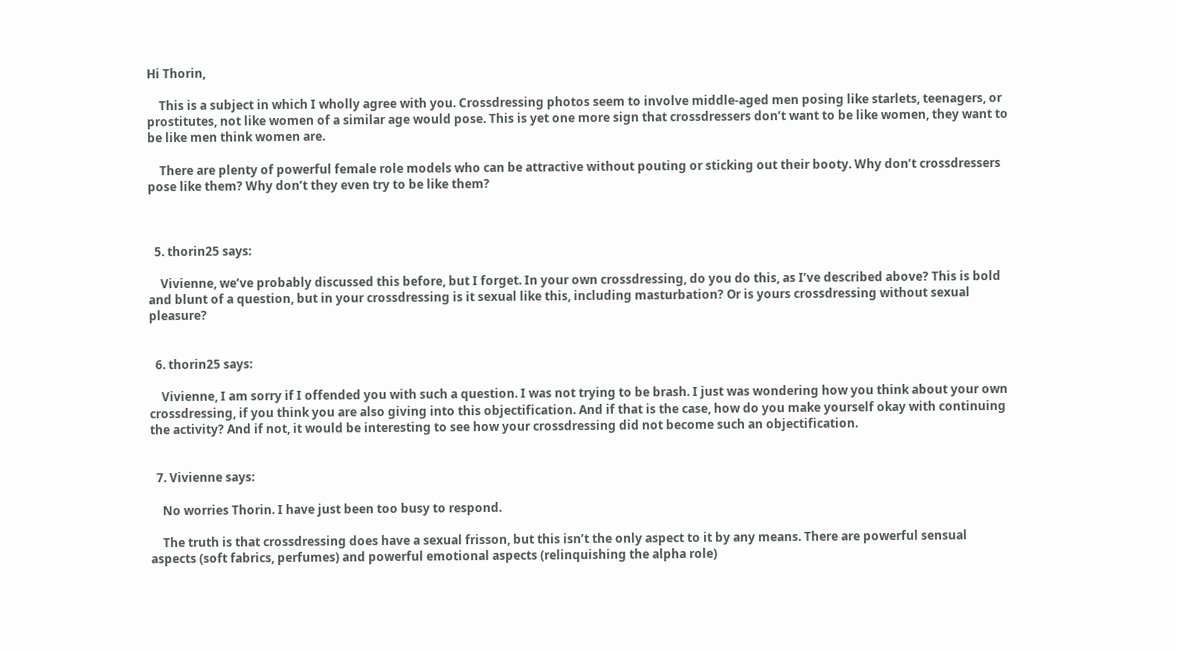Hi Thorin,

    This is a subject in which I wholly agree with you. Crossdressing photos seem to involve middle-aged men posing like starlets, teenagers, or prostitutes, not like women of a similar age would pose. This is yet one more sign that crossdressers don’t want to be like women, they want to be like men think women are.

    There are plenty of powerful female role models who can be attractive without pouting or sticking out their booty. Why don’t crossdressers pose like them? Why don’t they even try to be like them?



  5. thorin25 says:

    Vivienne, we’ve probably discussed this before, but I forget. In your own crossdressing, do you do this, as I’ve described above? This is bold and blunt of a question, but in your crossdressing is it sexual like this, including masturbation? Or is yours crossdressing without sexual pleasure?


  6. thorin25 says:

    Vivienne, I am sorry if I offended you with such a question. I was not trying to be brash. I just was wondering how you think about your own crossdressing, if you think you are also giving into this objectification. And if that is the case, how do you make yourself okay with continuing the activity? And if not, it would be interesting to see how your crossdressing did not become such an objectification.


  7. Vivienne says:

    No worries Thorin. I have just been too busy to respond.

    The truth is that crossdressing does have a sexual frisson, but this isn’t the only aspect to it by any means. There are powerful sensual aspects (soft fabrics, perfumes) and powerful emotional aspects (relinquishing the alpha role)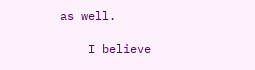as well.

    I believe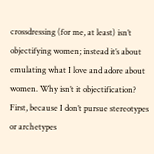crossdressing (for me, at least) isn’t objectifying women; instead it’s about emulating what I love and adore about women. Why isn’t it objectification? First, because I don’t pursue stereotypes or archetypes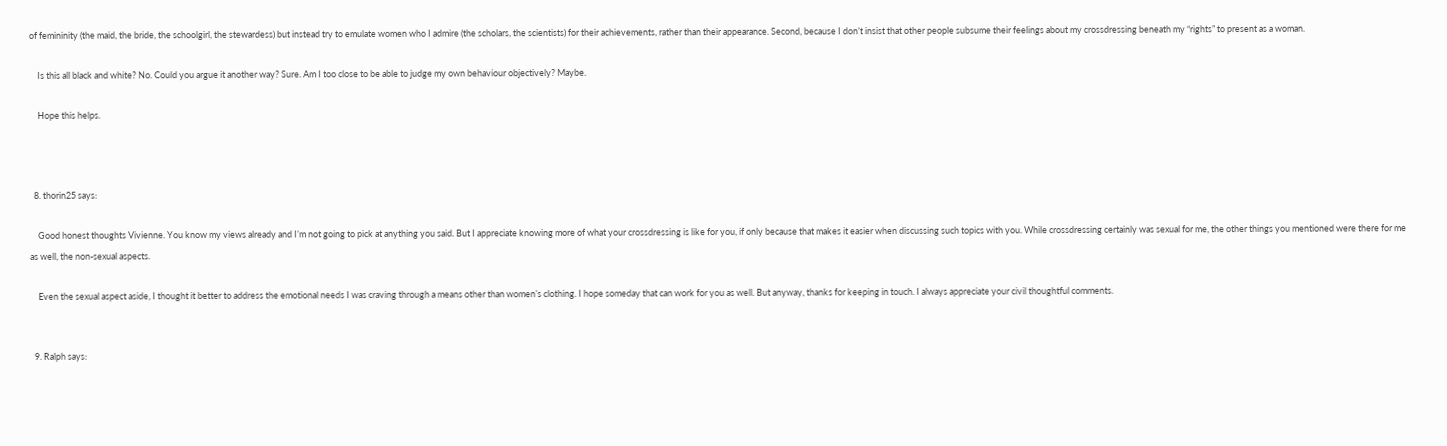of femininity (the maid, the bride, the schoolgirl, the stewardess) but instead try to emulate women who I admire (the scholars, the scientists) for their achievements, rather than their appearance. Second, because I don’t insist that other people subsume their feelings about my crossdressing beneath my “rights” to present as a woman.

    Is this all black and white? No. Could you argue it another way? Sure. Am I too close to be able to judge my own behaviour objectively? Maybe.

    Hope this helps.



  8. thorin25 says:

    Good honest thoughts Vivienne. You know my views already and I’m not going to pick at anything you said. But I appreciate knowing more of what your crossdressing is like for you, if only because that makes it easier when discussing such topics with you. While crossdressing certainly was sexual for me, the other things you mentioned were there for me as well, the non-sexual aspects.

    Even the sexual aspect aside, I thought it better to address the emotional needs I was craving through a means other than women’s clothing. I hope someday that can work for you as well. But anyway, thanks for keeping in touch. I always appreciate your civil thoughtful comments.


  9. Ralph says: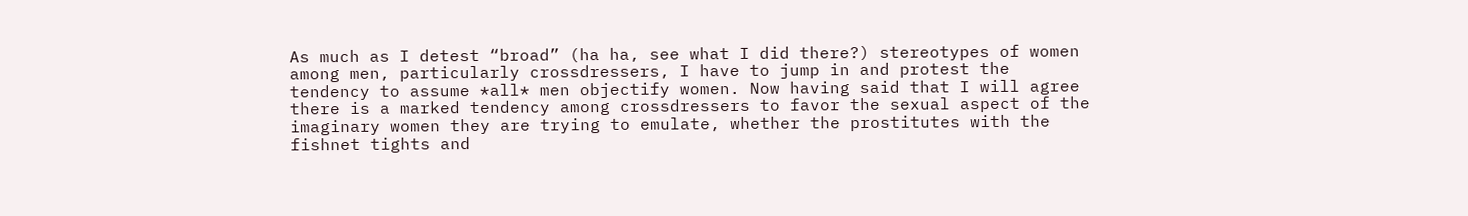As much as I detest “broad” (ha ha, see what I did there?) stereotypes of women among men, particularly crossdressers, I have to jump in and protest the tendency to assume *all* men objectify women. Now having said that I will agree there is a marked tendency among crossdressers to favor the sexual aspect of the imaginary women they are trying to emulate, whether the prostitutes with the fishnet tights and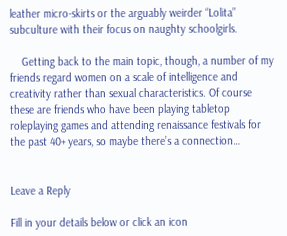leather micro-skirts or the arguably weirder “Lolita” subculture with their focus on naughty schoolgirls.

    Getting back to the main topic, though, a number of my friends regard women on a scale of intelligence and creativity rather than sexual characteristics. Of course these are friends who have been playing tabletop roleplaying games and attending renaissance festivals for the past 40+ years, so maybe there’s a connection…


Leave a Reply

Fill in your details below or click an icon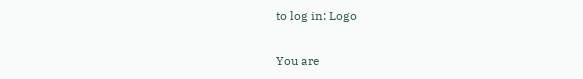to log in: Logo

You are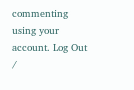commenting using your account. Log Out /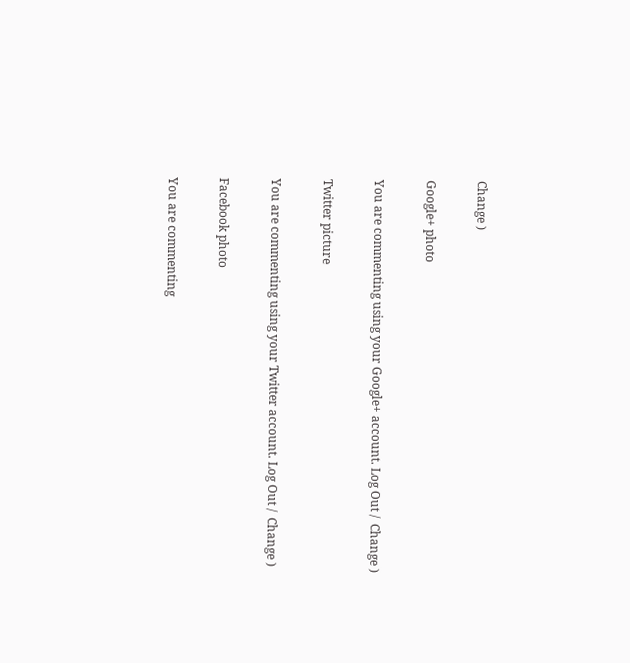Change )

Google+ photo

You are commenting using your Google+ account. Log Out /  Change )

Twitter picture

You are commenting using your Twitter account. Log Out /  Change )

Facebook photo

You are commenting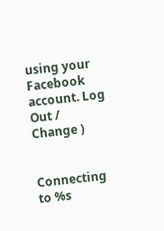using your Facebook account. Log Out /  Change )


Connecting to %s